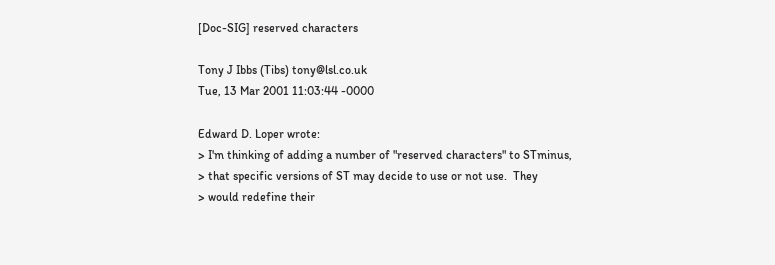[Doc-SIG] reserved characters

Tony J Ibbs (Tibs) tony@lsl.co.uk
Tue, 13 Mar 2001 11:03:44 -0000

Edward D. Loper wrote:
> I'm thinking of adding a number of "reserved characters" to STminus,
> that specific versions of ST may decide to use or not use.  They
> would redefine their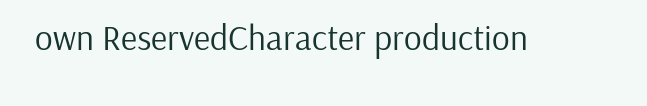own ReservedCharacter production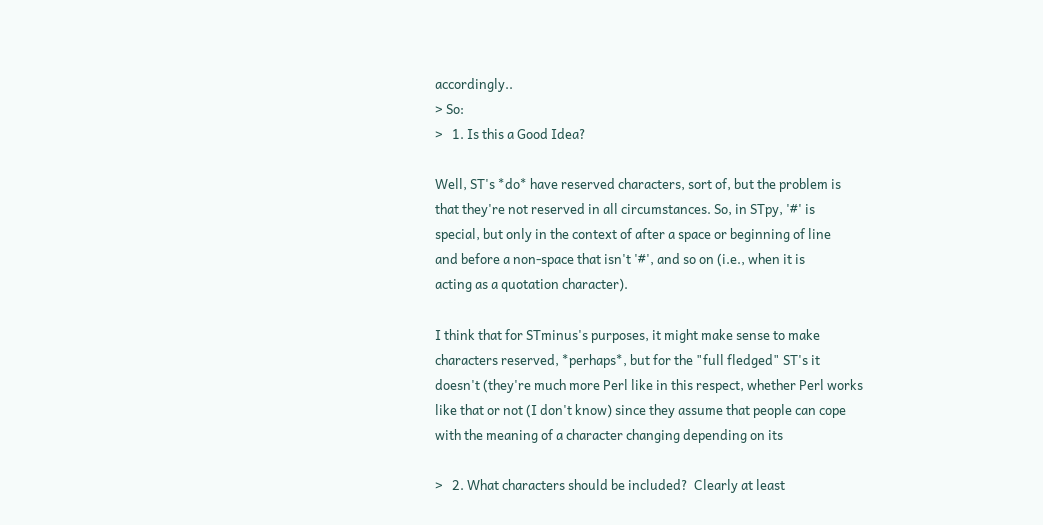accordingly..
> So:
>   1. Is this a Good Idea?

Well, ST's *do* have reserved characters, sort of, but the problem is
that they're not reserved in all circumstances. So, in STpy, '#' is
special, but only in the context of after a space or beginning of line
and before a non-space that isn't '#', and so on (i.e., when it is
acting as a quotation character).

I think that for STminus's purposes, it might make sense to make
characters reserved, *perhaps*, but for the "full fledged" ST's it
doesn't (they're much more Perl like in this respect, whether Perl works
like that or not (I don't know) since they assume that people can cope
with the meaning of a character changing depending on its

>   2. What characters should be included?  Clearly at least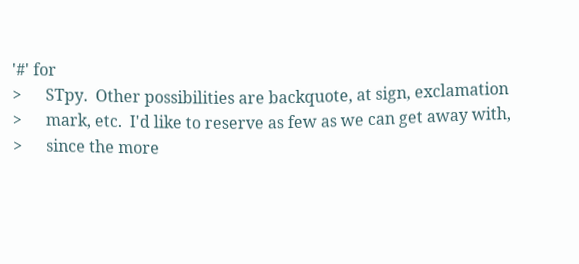'#' for
>      STpy.  Other possibilities are backquote, at sign, exclamation
>      mark, etc.  I'd like to reserve as few as we can get away with,
>      since the more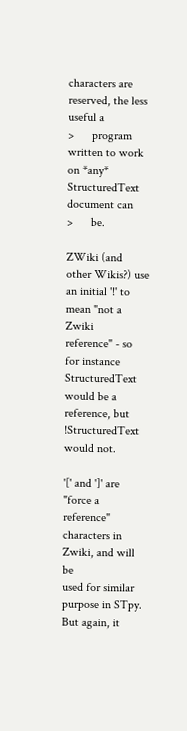characters are reserved, the less useful a
>      program written to work on *any* StructuredText document can
>      be.

ZWiki (and other Wikis?) use an initial '!' to mean "not a Zwiki
reference" - so for instance StructuredText would be a reference, but
!StructuredText would not.

'[' and ']' are "force a reference" characters in Zwiki, and will be
used for similar purpose in STpy. But again, it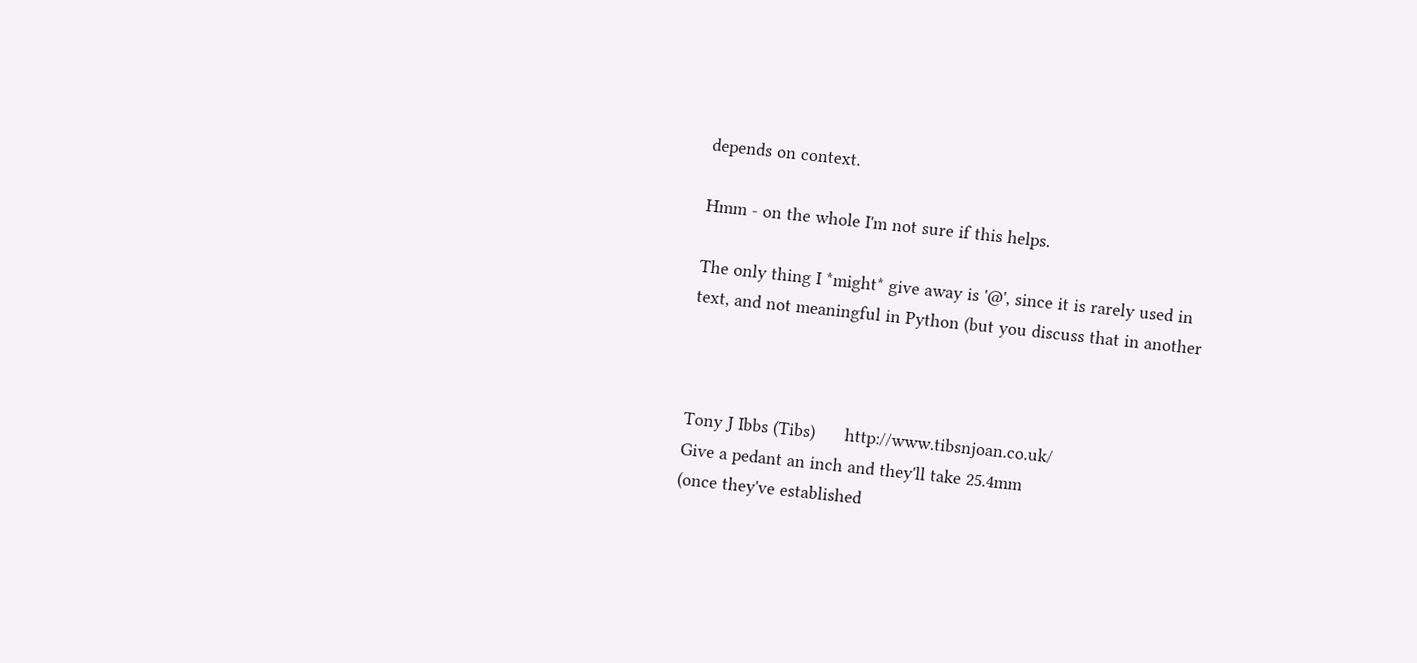depends on context.

Hmm - on the whole I'm not sure if this helps.

The only thing I *might* give away is '@', since it is rarely used in
text, and not meaningful in Python (but you discuss that in another



Tony J Ibbs (Tibs)      http://www.tibsnjoan.co.uk/
Give a pedant an inch and they'll take 25.4mm
(once they've established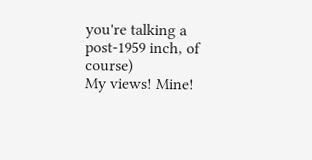you're talking a post-1959 inch, of course)
My views! Mine!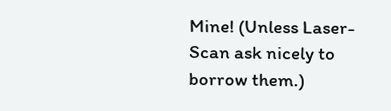Mine! (Unless Laser-Scan ask nicely to borrow them.)